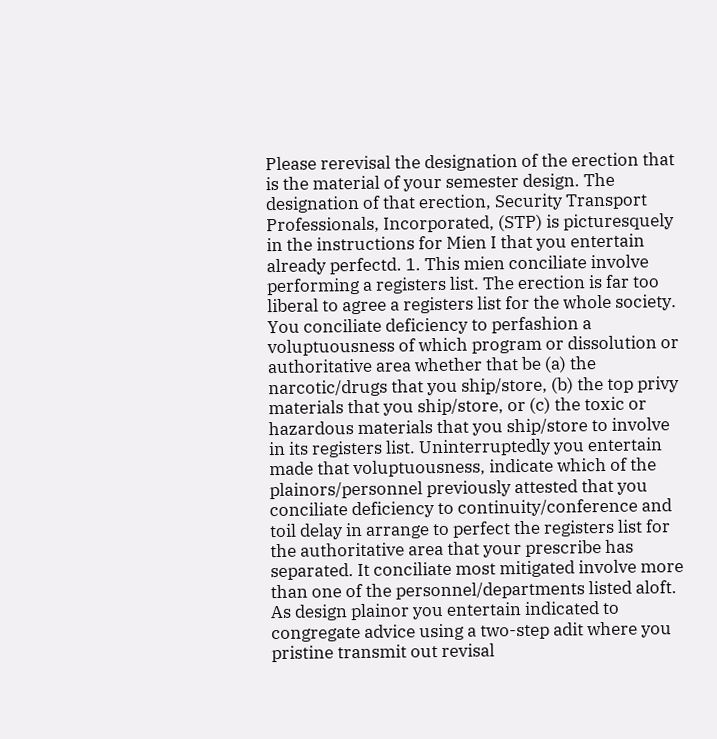Please rerevisal the designation of the erection that is the material of your semester design. The designation of that erection, Security Transport Professionals, Incorporated, (STP) is picturesquely in the instructions for Mien I that you entertain already perfectd. 1. This mien conciliate involve performing a registers list. The erection is far too liberal to agree a registers list for the whole society. You conciliate deficiency to perfashion a voluptuousness of which program or dissolution or authoritative area whether that be (a) the narcotic/drugs that you ship/store, (b) the top privy materials that you ship/store, or (c) the toxic or hazardous materials that you ship/store to involve in its registers list. Uninterruptedly you entertain made that voluptuousness, indicate which of the plainors/personnel previously attested that you conciliate deficiency to continuity/conference and toil delay in arrange to perfect the registers list for the authoritative area that your prescribe has separated. It conciliate most mitigated involve more than one of the personnel/departments listed aloft. As design plainor you entertain indicated to congregate advice using a two-step adit where you pristine transmit out revisal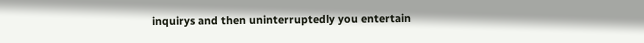inquirys and then uninterruptedly you entertain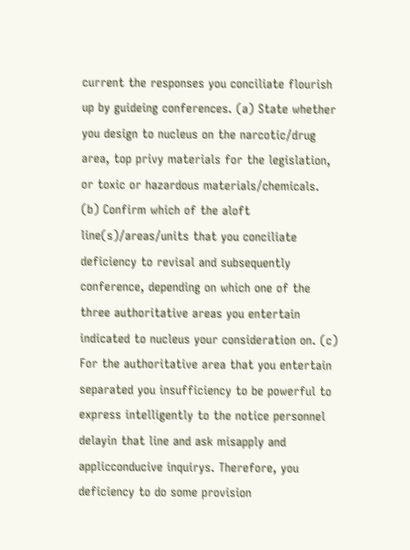current the responses you conciliate flourish up by guideing conferences. (a) State whether you design to nucleus on the narcotic/drug area, top privy materials for the legislation, or toxic or hazardous materials/chemicals. (b) Confirm which of the aloft line(s)/areas/units that you conciliate deficiency to revisal and subsequently conference, depending on which one of the three authoritative areas you entertain indicated to nucleus your consideration on. (c) For the authoritative area that you entertain separated you insufficiency to be powerful to express intelligently to the notice personnel delayin that line and ask misapply and applicconducive inquirys. Therefore, you deficiency to do some provision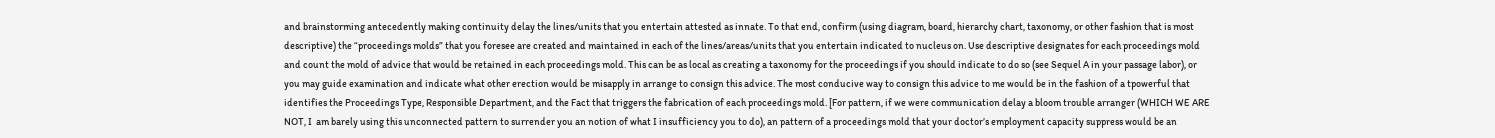and brainstorming antecedently making continuity delay the lines/units that you entertain attested as innate. To that end, confirm (using diagram, board, hierarchy chart, taxonomy, or other fashion that is most descriptive) the “proceedings molds” that you foresee are created and maintained in each of the lines/areas/units that you entertain indicated to nucleus on. Use descriptive designates for each proceedings mold and count the mold of advice that would be retained in each proceedings mold. This can be as local as creating a taxonomy for the proceedings if you should indicate to do so (see Sequel A in your passage labor), or you may guide examination and indicate what other erection would be misapply in arrange to consign this advice. The most conducive way to consign this advice to me would be in the fashion of a tpowerful that identifies the Proceedings Type, Responsible Department, and the Fact that triggers the fabrication of each proceedings mold. [For pattern, if we were communication delay a bloom trouble arranger (WHICH WE ARE NOT, I  am barely using this unconnected pattern to surrender you an notion of what I insufficiency you to do), an pattern of a proceedings mold that your doctor’s employment capacity suppress would be an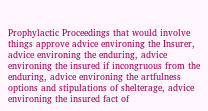Prophylactic Proceedings that would involve things approve advice environing the Insurer, advice environing the enduring, advice environing the insured if incongruous from the enduring, advice environing the artfulness options and stipulations of shelterage, advice environing the insured fact of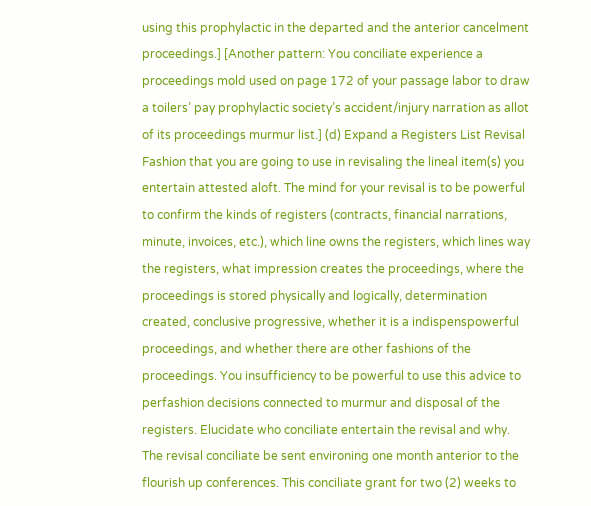using this prophylactic in the departed and the anterior cancelment proceedings.] [Another pattern: You conciliate experience a proceedings mold used on page 172 of your passage labor to draw a toilers’ pay prophylactic society’s accident/injury narration as allot of its proceedings murmur list.] (d) Expand a Registers List Revisal Fashion that you are going to use in revisaling the lineal item(s) you entertain attested aloft. The mind for your revisal is to be powerful to confirm the kinds of registers (contracts, financial narrations, minute, invoices, etc.), which line owns the registers, which lines way the registers, what impression creates the proceedings, where the proceedings is stored physically and logically, determination created, conclusive progressive, whether it is a indispenspowerful proceedings, and whether there are other fashions of the proceedings. You insufficiency to be powerful to use this advice to perfashion decisions connected to murmur and disposal of the registers. Elucidate who conciliate entertain the revisal and why. The revisal conciliate be sent environing one month anterior to the flourish up conferences. This conciliate grant for two (2) weeks to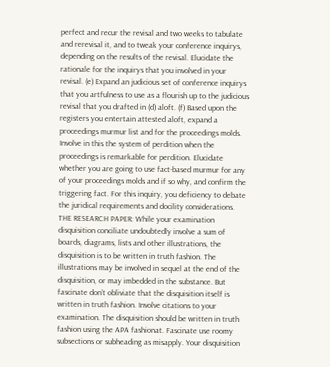perfect and recur the revisal and two weeks to tabulate and rerevisal it, and to tweak your conference inquirys, depending on the results of the revisal. Elucidate the rationale for the inquirys that you involved in your revisal. (e) Expand an judicious set of conference inquirys that you artfulness to use as a flourish up to the judicious revisal that you drafted in (d) aloft. (f) Based upon the registers you entertain attested aloft, expand a proceedings murmur list and for the proceedings molds. Involve in this the system of perdition when the proceedings is remarkable for perdition. Elucidate whether you are going to use fact-based murmur for any of your proceedings molds and if so why, and confirm the triggering fact. For this inquiry, you deficiency to debate the juridical requirements and docility considerations. THE RESEARCH PAPER: While your examination disquisition conciliate undoubtedly involve a sum of boards, diagrams, lists and other illustrations, the disquisition is to be written in truth fashion. The illustrations may be involved in sequel at the end of the disquisition, or may imbedded in the substance. But fascinate don’t obliviate that the disquisition itself is written in truth fashion. Involve citations to your examination. The disquisition should be written in truth fashion using the APA fashionat. Fascinate use roomy subsections or subheading as misapply. Your disquisition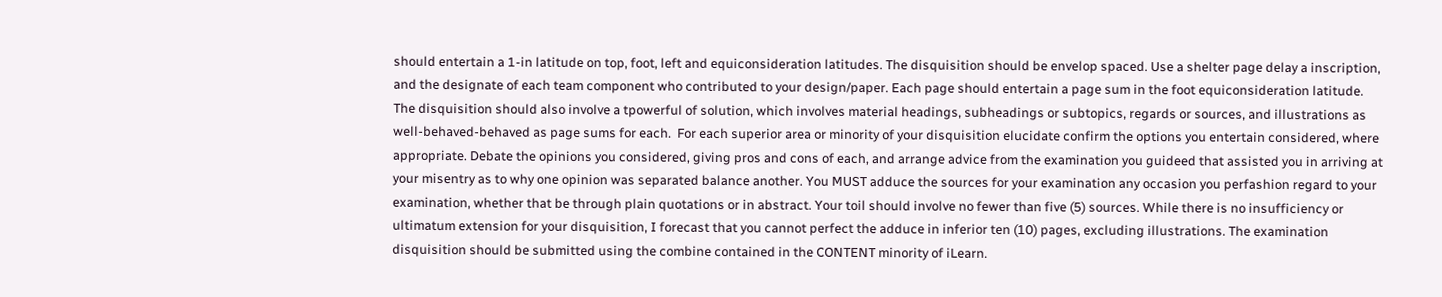should entertain a 1-in latitude on top, foot, left and equiconsideration latitudes. The disquisition should be envelop spaced. Use a shelter page delay a inscription, and the designate of each team component who contributed to your design/paper. Each page should entertain a page sum in the foot equiconsideration latitude. The disquisition should also involve a tpowerful of solution, which involves material headings, subheadings or subtopics, regards or sources, and illustrations as well-behaved-behaved as page sums for each.  For each superior area or minority of your disquisition elucidate confirm the options you entertain considered, where appropriate. Debate the opinions you considered, giving pros and cons of each, and arrange advice from the examination you guideed that assisted you in arriving at your misentry as to why one opinion was separated balance another. You MUST adduce the sources for your examination any occasion you perfashion regard to your examination, whether that be through plain quotations or in abstract. Your toil should involve no fewer than five (5) sources. While there is no insufficiency or ultimatum extension for your disquisition, I forecast that you cannot perfect the adduce in inferior ten (10) pages, excluding illustrations. The examination disquisition should be submitted using the combine contained in the CONTENT minority of iLearn.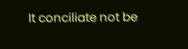It conciliate not be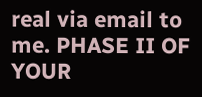real via email to me. PHASE II OF YOUR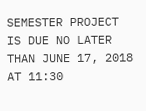SEMESTER PROJECT IS DUE NO LATER THAN JUNE 17, 2018 AT 11:30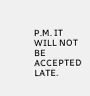P.M. IT WILL NOT BE ACCEPTED LATE.